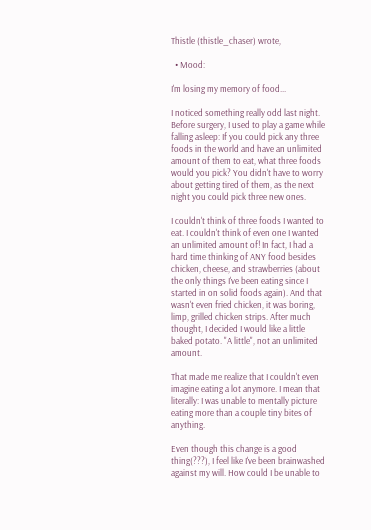Thistle (thistle_chaser) wrote,

  • Mood:

I'm losing my memory of food...

I noticed something really odd last night. Before surgery, I used to play a game while falling asleep: If you could pick any three foods in the world and have an unlimited amount of them to eat, what three foods would you pick? You didn't have to worry about getting tired of them, as the next night you could pick three new ones.

I couldn't think of three foods I wanted to eat. I couldn't think of even one I wanted an unlimited amount of! In fact, I had a hard time thinking of ANY food besides chicken, cheese, and strawberries (about the only things I've been eating since I started in on solid foods again). And that wasn't even fried chicken, it was boring, limp, grilled chicken strips. After much thought, I decided I would like a little baked potato. "A little", not an unlimited amount.

That made me realize that I couldn't even imagine eating a lot anymore. I mean that literally: I was unable to mentally picture eating more than a couple tiny bites of anything.

Even though this change is a good thing(???), I feel like I've been brainwashed against my will. How could I be unable to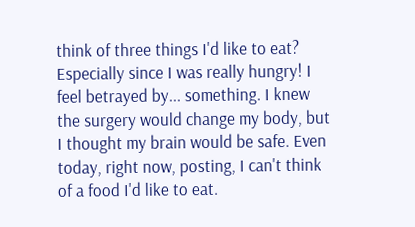think of three things I'd like to eat? Especially since I was really hungry! I feel betrayed by... something. I knew the surgery would change my body, but I thought my brain would be safe. Even today, right now, posting, I can't think of a food I'd like to eat.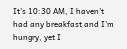It's 10:30 AM, I haven't had any breakfast and I'm hungry, yet I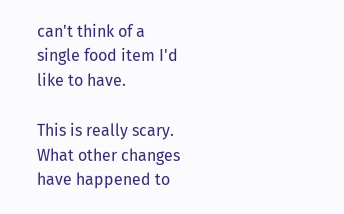can't think of a single food item I'd like to have.

This is really scary. What other changes have happened to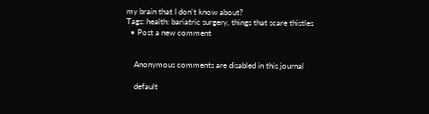my brain that I don't know about?
Tags: health: bariatric surgery, things that scare thistles
  • Post a new comment


    Anonymous comments are disabled in this journal

    default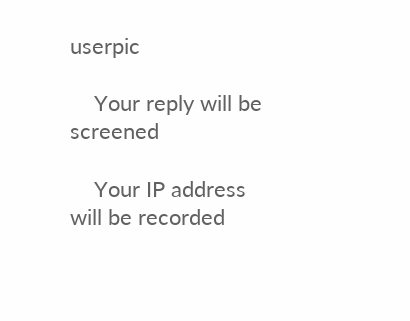userpic

    Your reply will be screened

    Your IP address will be recorded